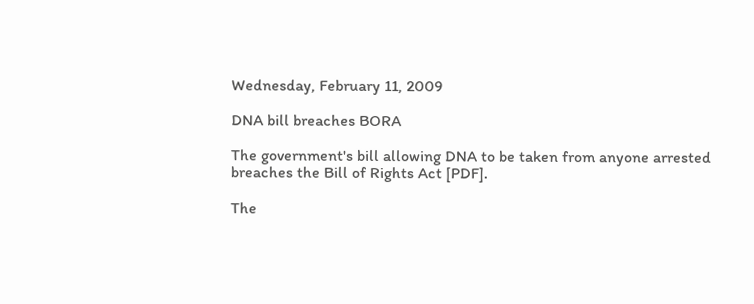Wednesday, February 11, 2009

DNA bill breaches BORA

The government's bill allowing DNA to be taken from anyone arrested breaches the Bill of Rights Act [PDF].

The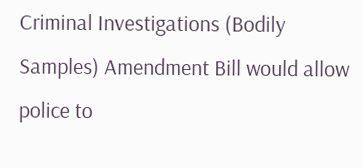Criminal Investigations (Bodily Samples) Amendment Bill would allow police to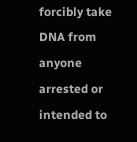forcibly take DNA from anyone arrested or intended to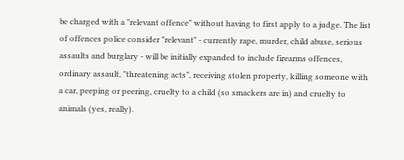be charged with a "relevant offence" without having to first apply to a judge. The list of offences police consider "relevant" - currently rape, murder, child abuse, serious assaults and burglary - will be initially expanded to include firearms offences, ordinary assault, "threatening acts", receiving stolen property, killing someone with a car, peeping or peering, cruelty to a child (so smackers are in) and cruelty to animals (yes, really).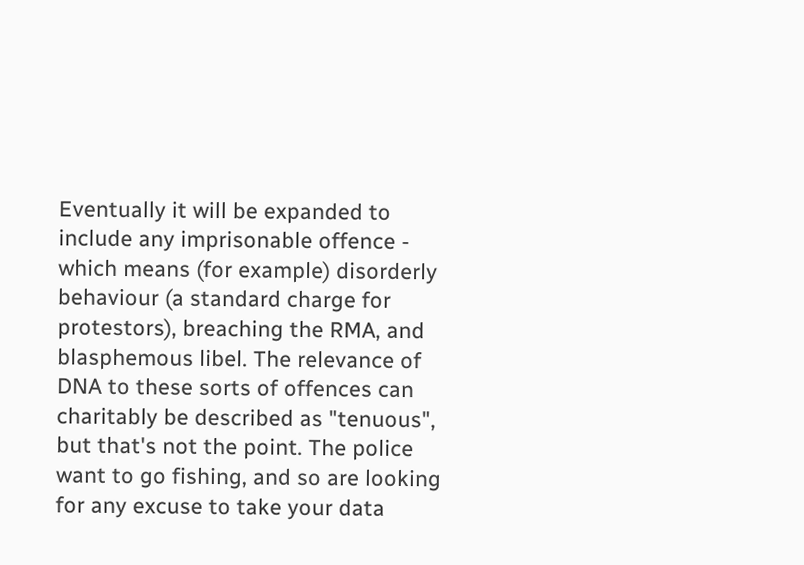Eventually it will be expanded to include any imprisonable offence - which means (for example) disorderly behaviour (a standard charge for protestors), breaching the RMA, and blasphemous libel. The relevance of DNA to these sorts of offences can charitably be described as "tenuous", but that's not the point. The police want to go fishing, and so are looking for any excuse to take your data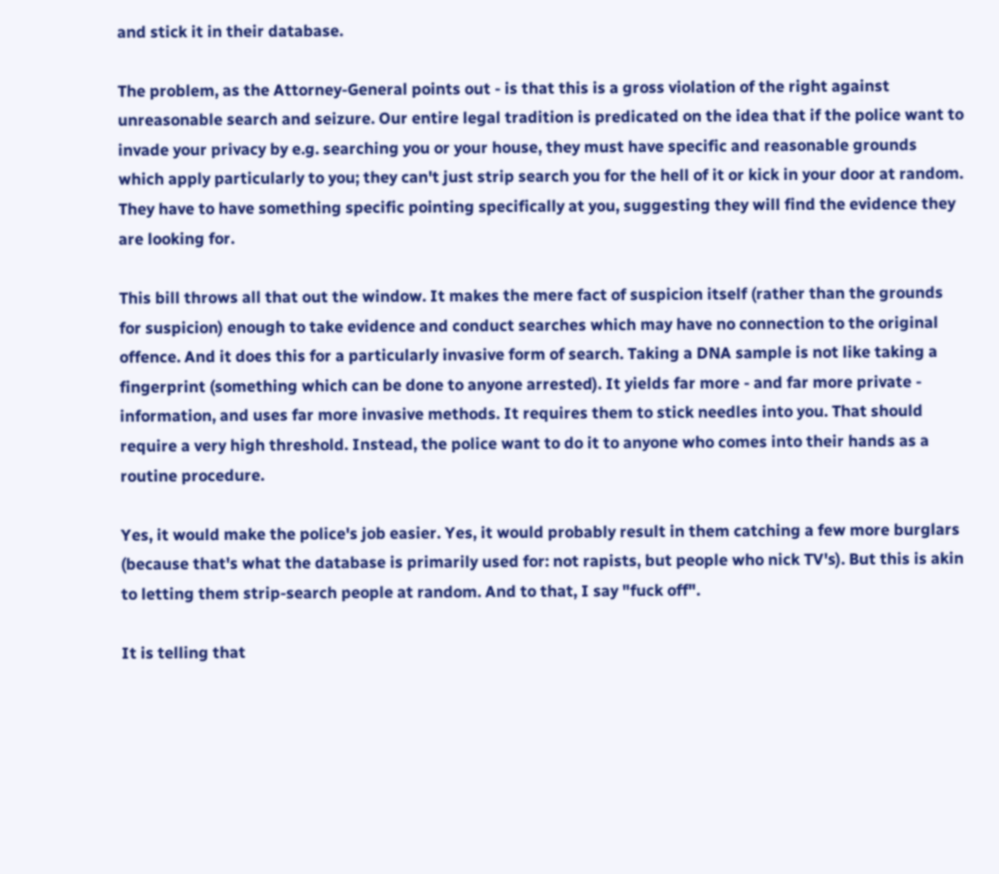and stick it in their database.

The problem, as the Attorney-General points out - is that this is a gross violation of the right against unreasonable search and seizure. Our entire legal tradition is predicated on the idea that if the police want to invade your privacy by e.g. searching you or your house, they must have specific and reasonable grounds which apply particularly to you; they can't just strip search you for the hell of it or kick in your door at random. They have to have something specific pointing specifically at you, suggesting they will find the evidence they are looking for.

This bill throws all that out the window. It makes the mere fact of suspicion itself (rather than the grounds for suspicion) enough to take evidence and conduct searches which may have no connection to the original offence. And it does this for a particularly invasive form of search. Taking a DNA sample is not like taking a fingerprint (something which can be done to anyone arrested). It yields far more - and far more private - information, and uses far more invasive methods. It requires them to stick needles into you. That should require a very high threshold. Instead, the police want to do it to anyone who comes into their hands as a routine procedure.

Yes, it would make the police's job easier. Yes, it would probably result in them catching a few more burglars (because that's what the database is primarily used for: not rapists, but people who nick TV's). But this is akin to letting them strip-search people at random. And to that, I say "fuck off".

It is telling that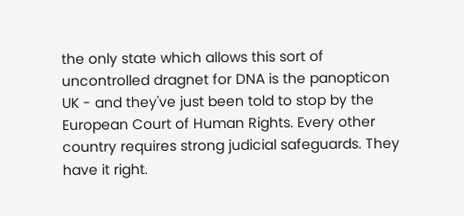the only state which allows this sort of uncontrolled dragnet for DNA is the panopticon UK - and they've just been told to stop by the European Court of Human Rights. Every other country requires strong judicial safeguards. They have it right.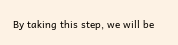By taking this step, we will be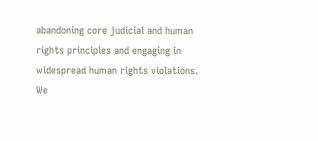abandoning core judicial and human rights principles and engaging in widespread human rights violations. We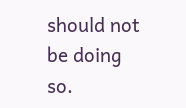should not be doing so.